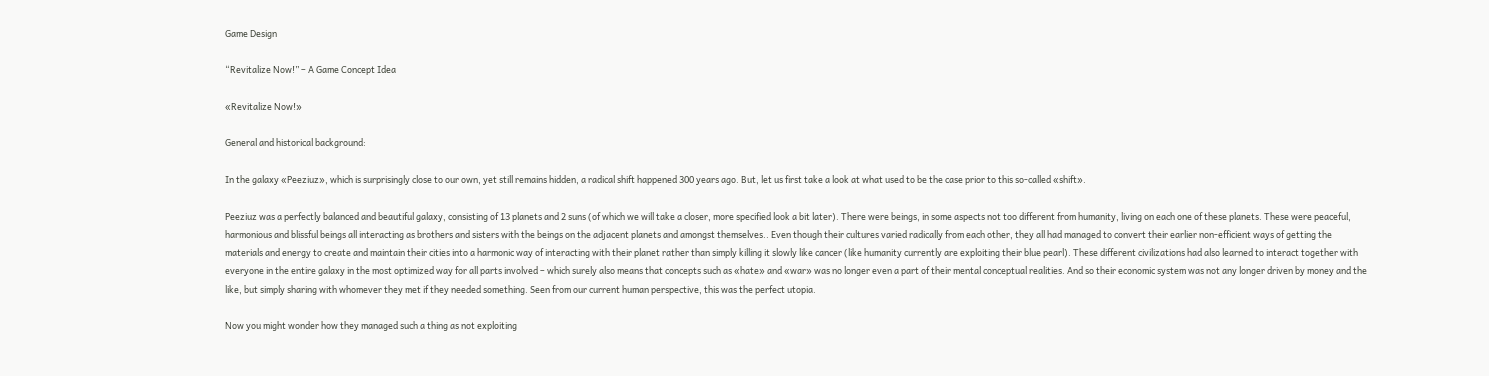Game Design

“Revitalize Now!” – A Game Concept Idea

«Revitalize Now!»

General and historical background:

In the galaxy «Peeziuz», which is surprisingly close to our own, yet still remains hidden, a radical shift happened 300 years ago. But, let us first take a look at what used to be the case prior to this so-called «shift».

Peeziuz was a perfectly balanced and beautiful galaxy, consisting of 13 planets and 2 suns (of which we will take a closer, more specified look a bit later). There were beings, in some aspects not too different from humanity, living on each one of these planets. These were peaceful, harmonious and blissful beings all interacting as brothers and sisters with the beings on the adjacent planets and amongst themselves.. Even though their cultures varied radically from each other, they all had managed to convert their earlier non-efficient ways of getting the materials and energy to create and maintain their cities into a harmonic way of interacting with their planet rather than simply killing it slowly like cancer (like humanity currently are exploiting their blue pearl). These different civilizations had also learned to interact together with everyone in the entire galaxy in the most optimized way for all parts involved – which surely also means that concepts such as «hate» and «war» was no longer even a part of their mental conceptual realities. And so their economic system was not any longer driven by money and the like, but simply sharing with whomever they met if they needed something. Seen from our current human perspective, this was the perfect utopia.

Now you might wonder how they managed such a thing as not exploiting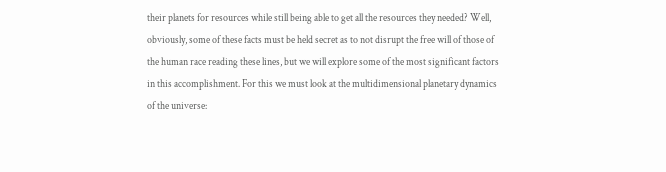their planets for resources while still being able to get all the resources they needed? Well, obviously, some of these facts must be held secret as to not disrupt the free will of those of the human race reading these lines, but we will explore some of the most significant factors in this accomplishment. For this we must look at the multidimensional planetary dynamics of the universe: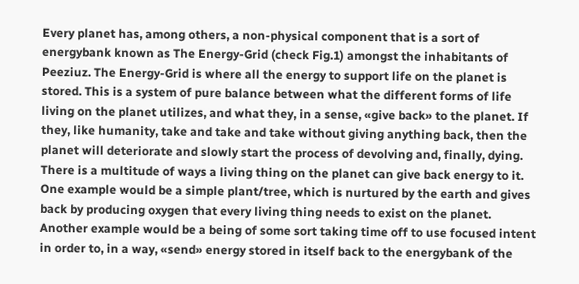Every planet has, among others, a non-physical component that is a sort of energybank known as The Energy-Grid (check Fig.1) amongst the inhabitants of Peeziuz. The Energy-Grid is where all the energy to support life on the planet is stored. This is a system of pure balance between what the different forms of life living on the planet utilizes, and what they, in a sense, «give back» to the planet. If they, like humanity, take and take and take without giving anything back, then the planet will deteriorate and slowly start the process of devolving and, finally, dying. There is a multitude of ways a living thing on the planet can give back energy to it. One example would be a simple plant/tree, which is nurtured by the earth and gives back by producing oxygen that every living thing needs to exist on the planet. Another example would be a being of some sort taking time off to use focused intent in order to, in a way, «send» energy stored in itself back to the energybank of the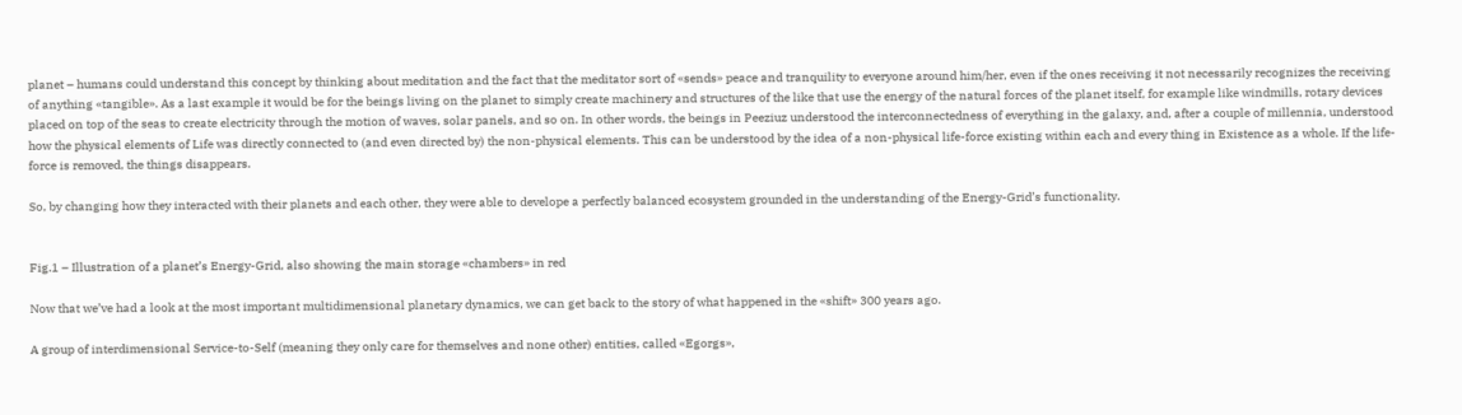planet – humans could understand this concept by thinking about meditation and the fact that the meditator sort of «sends» peace and tranquility to everyone around him/her, even if the ones receiving it not necessarily recognizes the receiving of anything «tangible». As a last example it would be for the beings living on the planet to simply create machinery and structures of the like that use the energy of the natural forces of the planet itself, for example like windmills, rotary devices placed on top of the seas to create electricity through the motion of waves, solar panels, and so on. In other words, the beings in Peeziuz understood the interconnectedness of everything in the galaxy, and, after a couple of millennia, understood how the physical elements of Life was directly connected to (and even directed by) the non-physical elements. This can be understood by the idea of a non-physical life-force existing within each and every thing in Existence as a whole. If the life-force is removed, the things disappears.

So, by changing how they interacted with their planets and each other, they were able to develope a perfectly balanced ecosystem grounded in the understanding of the Energy-Grid’s functionality.


Fig.1 – Illustration of a planet’s Energy-Grid, also showing the main storage «chambers» in red

Now that we’ve had a look at the most important multidimensional planetary dynamics, we can get back to the story of what happened in the «shift» 300 years ago.

A group of interdimensional Service-to-Self (meaning they only care for themselves and none other) entities, called «Egorgs»,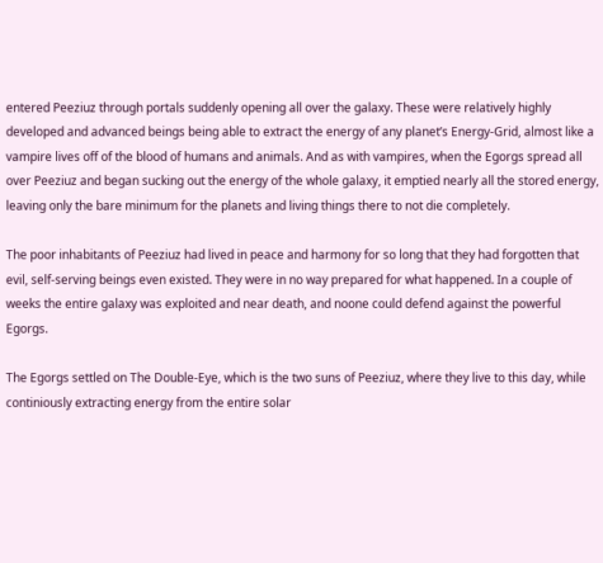entered Peeziuz through portals suddenly opening all over the galaxy. These were relatively highly developed and advanced beings being able to extract the energy of any planet’s Energy-Grid, almost like a vampire lives off of the blood of humans and animals. And as with vampires, when the Egorgs spread all over Peeziuz and began sucking out the energy of the whole galaxy, it emptied nearly all the stored energy, leaving only the bare minimum for the planets and living things there to not die completely.

The poor inhabitants of Peeziuz had lived in peace and harmony for so long that they had forgotten that evil, self-serving beings even existed. They were in no way prepared for what happened. In a couple of weeks the entire galaxy was exploited and near death, and noone could defend against the powerful Egorgs.

The Egorgs settled on The Double-Eye, which is the two suns of Peeziuz, where they live to this day, while continiously extracting energy from the entire solar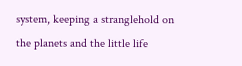system, keeping a stranglehold on the planets and the little life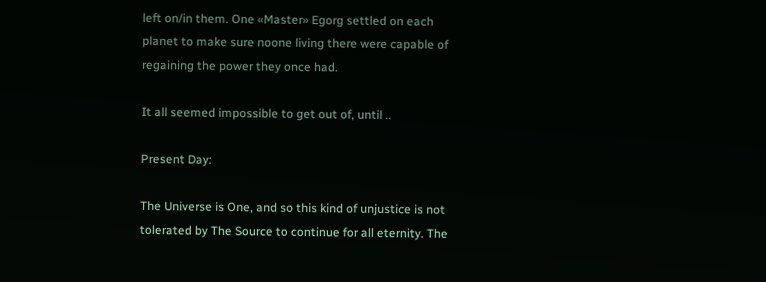left on/in them. One «Master» Egorg settled on each planet to make sure noone living there were capable of regaining the power they once had.

It all seemed impossible to get out of, until ..

Present Day:

The Universe is One, and so this kind of unjustice is not tolerated by The Source to continue for all eternity. The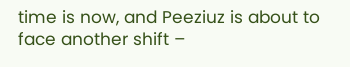time is now, and Peeziuz is about to face another shift –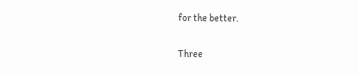for the better.

Three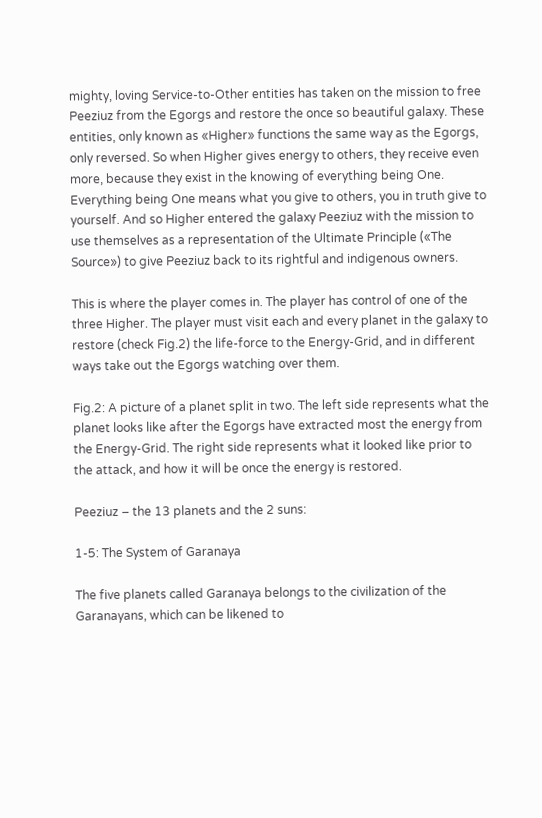mighty, loving Service-to-Other entities has taken on the mission to free Peeziuz from the Egorgs and restore the once so beautiful galaxy. These entities, only known as «Higher» functions the same way as the Egorgs, only reversed. So when Higher gives energy to others, they receive even more, because they exist in the knowing of everything being One. Everything being One means what you give to others, you in truth give to yourself. And so Higher entered the galaxy Peeziuz with the mission to use themselves as a representation of the Ultimate Principle («The Source») to give Peeziuz back to its rightful and indigenous owners.

This is where the player comes in. The player has control of one of the three Higher. The player must visit each and every planet in the galaxy to restore (check Fig.2) the life-force to the Energy-Grid, and in different ways take out the Egorgs watching over them.

Fig.2: A picture of a planet split in two. The left side represents what the planet looks like after the Egorgs have extracted most the energy from the Energy-Grid. The right side represents what it looked like prior to the attack, and how it will be once the energy is restored.

Peeziuz – the 13 planets and the 2 suns:

1-5: The System of Garanaya

The five planets called Garanaya belongs to the civilization of the Garanayans, which can be likened to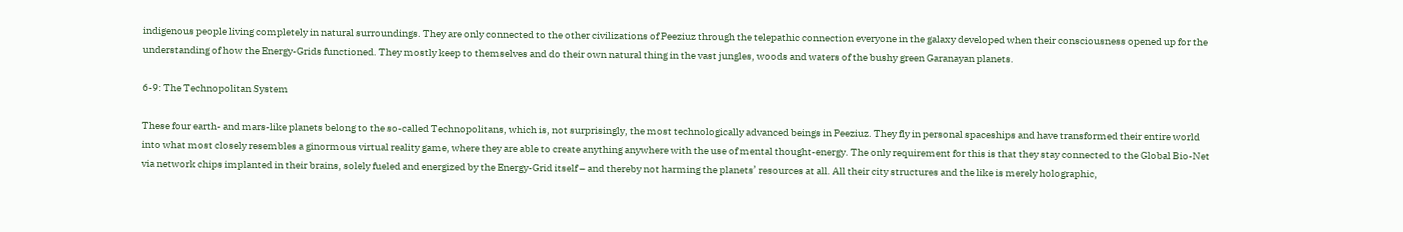indigenous people living completely in natural surroundings. They are only connected to the other civilizations of Peeziuz through the telepathic connection everyone in the galaxy developed when their consciousness opened up for the understanding of how the Energy-Grids functioned. They mostly keep to themselves and do their own natural thing in the vast jungles, woods and waters of the bushy green Garanayan planets.

6-9: The Technopolitan System

These four earth- and mars-like planets belong to the so-called Technopolitans, which is, not surprisingly, the most technologically advanced beings in Peeziuz. They fly in personal spaceships and have transformed their entire world into what most closely resembles a ginormous virtual reality game, where they are able to create anything anywhere with the use of mental thought-energy. The only requirement for this is that they stay connected to the Global Bio-Net via network chips implanted in their brains, solely fueled and energized by the Energy-Grid itself – and thereby not harming the planets’ resources at all. All their city structures and the like is merely holographic,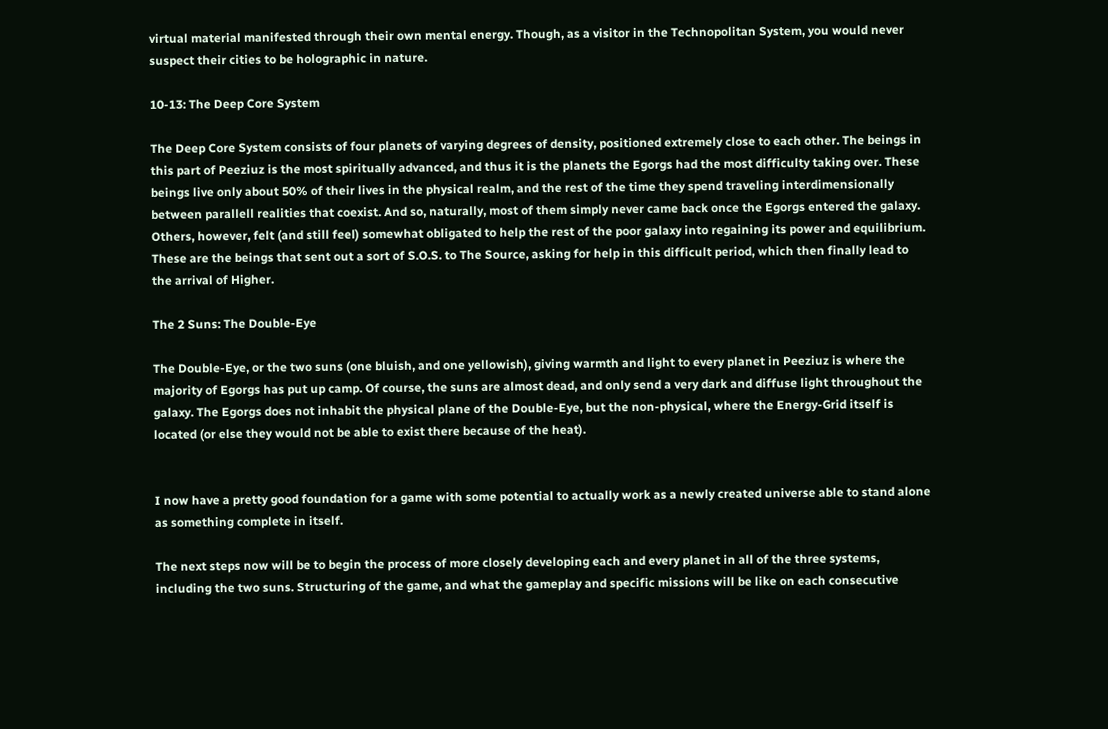virtual material manifested through their own mental energy. Though, as a visitor in the Technopolitan System, you would never suspect their cities to be holographic in nature.

10-13: The Deep Core System

The Deep Core System consists of four planets of varying degrees of density, positioned extremely close to each other. The beings in this part of Peeziuz is the most spiritually advanced, and thus it is the planets the Egorgs had the most difficulty taking over. These beings live only about 50% of their lives in the physical realm, and the rest of the time they spend traveling interdimensionally between parallell realities that coexist. And so, naturally, most of them simply never came back once the Egorgs entered the galaxy. Others, however, felt (and still feel) somewhat obligated to help the rest of the poor galaxy into regaining its power and equilibrium. These are the beings that sent out a sort of S.O.S. to The Source, asking for help in this difficult period, which then finally lead to the arrival of Higher.

The 2 Suns: The Double-Eye

The Double-Eye, or the two suns (one bluish, and one yellowish), giving warmth and light to every planet in Peeziuz is where the majority of Egorgs has put up camp. Of course, the suns are almost dead, and only send a very dark and diffuse light throughout the galaxy. The Egorgs does not inhabit the physical plane of the Double-Eye, but the non-physical, where the Energy-Grid itself is located (or else they would not be able to exist there because of the heat).


I now have a pretty good foundation for a game with some potential to actually work as a newly created universe able to stand alone as something complete in itself.

The next steps now will be to begin the process of more closely developing each and every planet in all of the three systems, including the two suns. Structuring of the game, and what the gameplay and specific missions will be like on each consecutive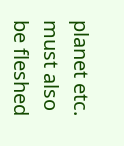planet etc. must also be fleshed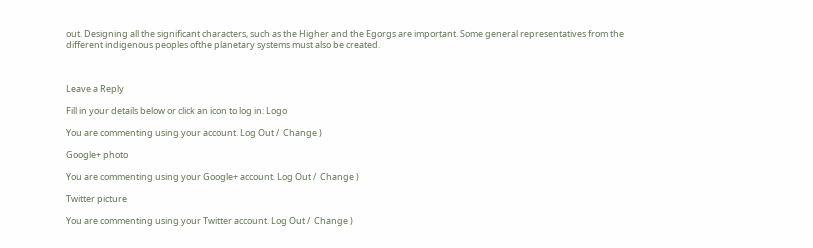out. Designing all the significant characters, such as the Higher and the Egorgs are important. Some general representatives from the different indigenous peoples ofthe planetary systems must also be created.



Leave a Reply

Fill in your details below or click an icon to log in: Logo

You are commenting using your account. Log Out /  Change )

Google+ photo

You are commenting using your Google+ account. Log Out /  Change )

Twitter picture

You are commenting using your Twitter account. Log Out /  Change )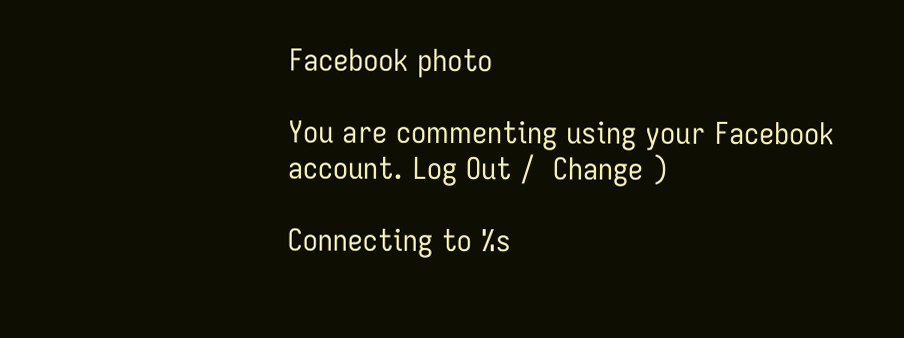Facebook photo

You are commenting using your Facebook account. Log Out /  Change )

Connecting to %s